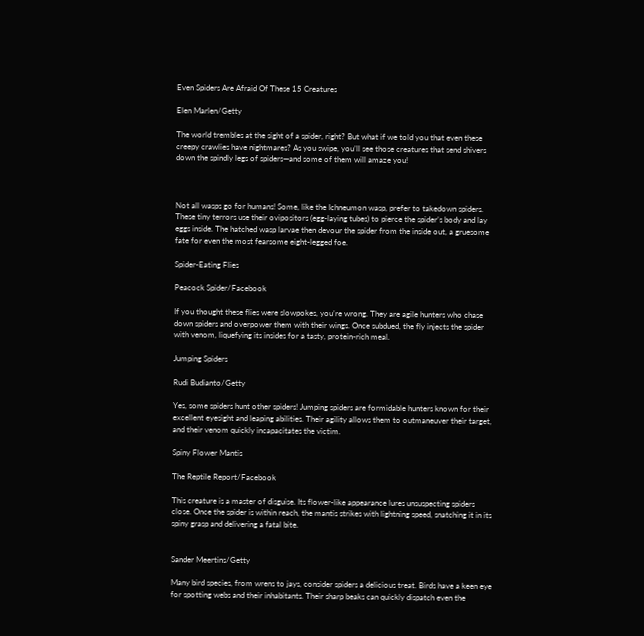Even Spiders Are Afraid Of These 15 Creatures

Elen Marlen/Getty

The world trembles at the sight of a spider, right? But what if we told you that even these creepy crawlies have nightmares? As you swipe, you’ll see those creatures that send shivers down the spindly legs of spiders—and some of them will amaze you!



Not all wasps go for humans! Some, like the Ichneumon wasp, prefer to takedown spiders. These tiny terrors use their ovipositors (egg-laying tubes) to pierce the spider’s body and lay eggs inside. The hatched wasp larvae then devour the spider from the inside out, a gruesome fate for even the most fearsome eight-legged foe.

Spider-Eating Flies

Peacock Spider/Facebook

If you thought these flies were slowpokes, you’re wrong. They are agile hunters who chase down spiders and overpower them with their wings. Once subdued, the fly injects the spider with venom, liquefying its insides for a tasty, protein-rich meal.

Jumping Spiders

Rudi Budianto/Getty

Yes, some spiders hunt other spiders! Jumping spiders are formidable hunters known for their excellent eyesight and leaping abilities. Their agility allows them to outmaneuver their target, and their venom quickly incapacitates the victim.

Spiny Flower Mantis

The Reptile Report/Facebook

This creature is a master of disguise. Its flower-like appearance lures unsuspecting spiders close. Once the spider is within reach, the mantis strikes with lightning speed, snatching it in its spiny grasp and delivering a fatal bite.


Sander Meertins/Getty

Many bird species, from wrens to jays, consider spiders a delicious treat. Birds have a keen eye for spotting webs and their inhabitants. Their sharp beaks can quickly dispatch even the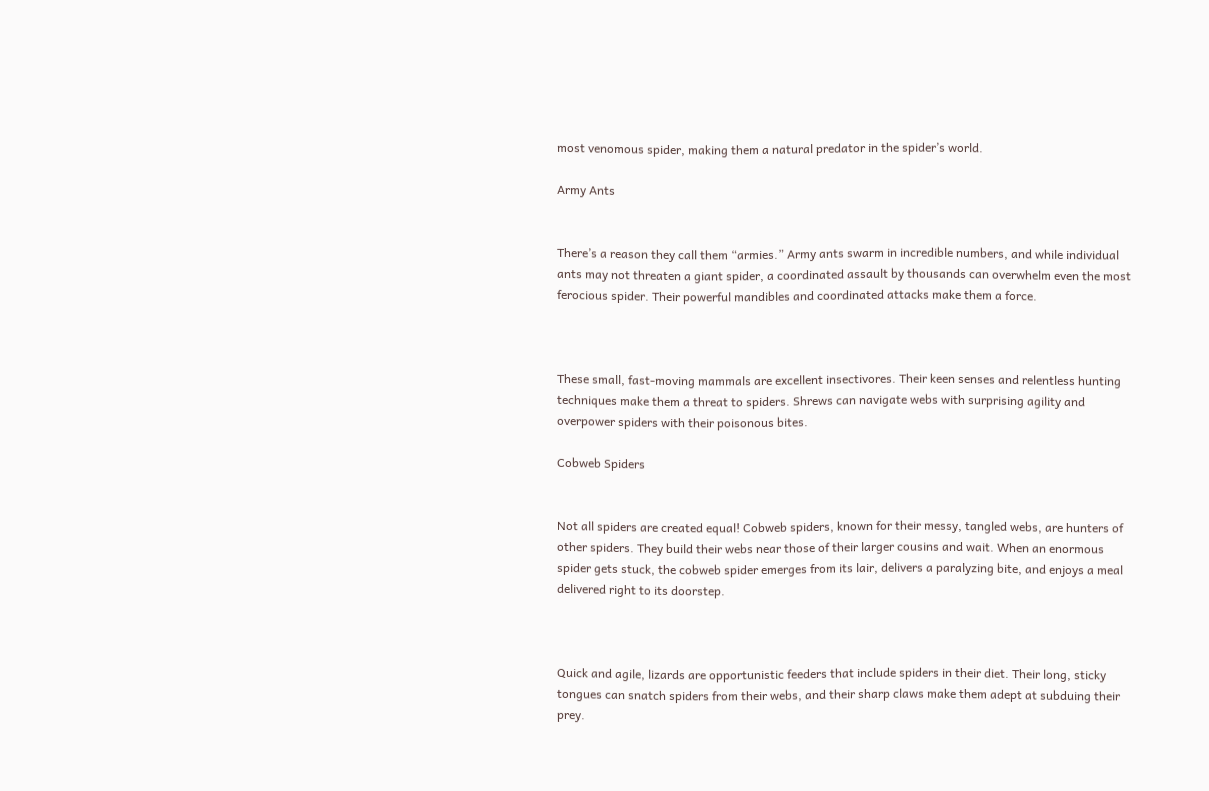most venomous spider, making them a natural predator in the spider’s world.

Army Ants


There’s a reason they call them “armies.” Army ants swarm in incredible numbers, and while individual ants may not threaten a giant spider, a coordinated assault by thousands can overwhelm even the most ferocious spider. Their powerful mandibles and coordinated attacks make them a force.



These small, fast-moving mammals are excellent insectivores. Their keen senses and relentless hunting techniques make them a threat to spiders. Shrews can navigate webs with surprising agility and overpower spiders with their poisonous bites.

Cobweb Spiders


Not all spiders are created equal! Cobweb spiders, known for their messy, tangled webs, are hunters of other spiders. They build their webs near those of their larger cousins and wait. When an enormous spider gets stuck, the cobweb spider emerges from its lair, delivers a paralyzing bite, and enjoys a meal delivered right to its doorstep.



Quick and agile, lizards are opportunistic feeders that include spiders in their diet. Their long, sticky tongues can snatch spiders from their webs, and their sharp claws make them adept at subduing their prey.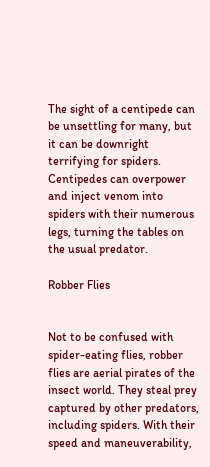The sight of a centipede can be unsettling for many, but it can be downright terrifying for spiders. Centipedes can overpower and inject venom into spiders with their numerous legs, turning the tables on the usual predator.

Robber Flies


Not to be confused with spider-eating flies, robber flies are aerial pirates of the insect world. They steal prey captured by other predators, including spiders. With their speed and maneuverability,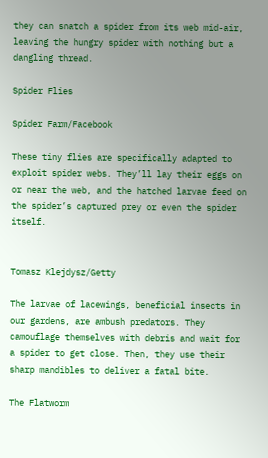they can snatch a spider from its web mid-air, leaving the hungry spider with nothing but a dangling thread.

Spider Flies

Spider Farm/Facebook

These tiny flies are specifically adapted to exploit spider webs. They’ll lay their eggs on or near the web, and the hatched larvae feed on the spider’s captured prey or even the spider itself.


Tomasz Klejdysz/Getty

The larvae of lacewings, beneficial insects in our gardens, are ambush predators. They camouflage themselves with debris and wait for a spider to get close. Then, they use their sharp mandibles to deliver a fatal bite.

The Flatworm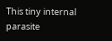This tiny internal parasite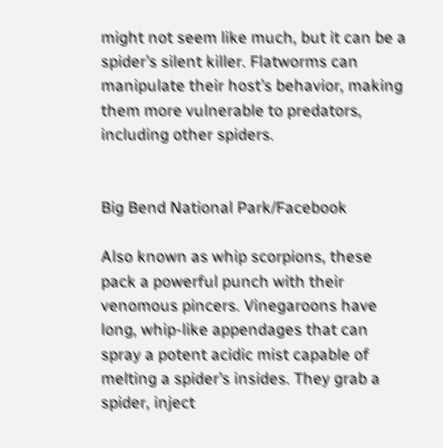might not seem like much, but it can be a spider’s silent killer. Flatworms can manipulate their host’s behavior, making them more vulnerable to predators, including other spiders.


Big Bend National Park/Facebook

Also known as whip scorpions, these pack a powerful punch with their venomous pincers. Vinegaroons have long, whip-like appendages that can spray a potent acidic mist capable of melting a spider’s insides. They grab a spider, inject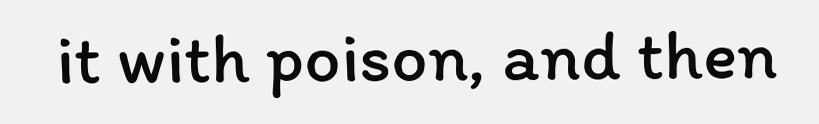it with poison, and then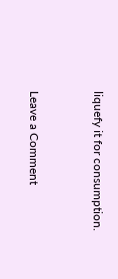liquefy it for consumption.


Leave a Comment